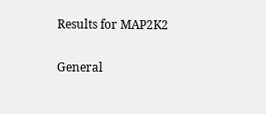Results for MAP2K2

General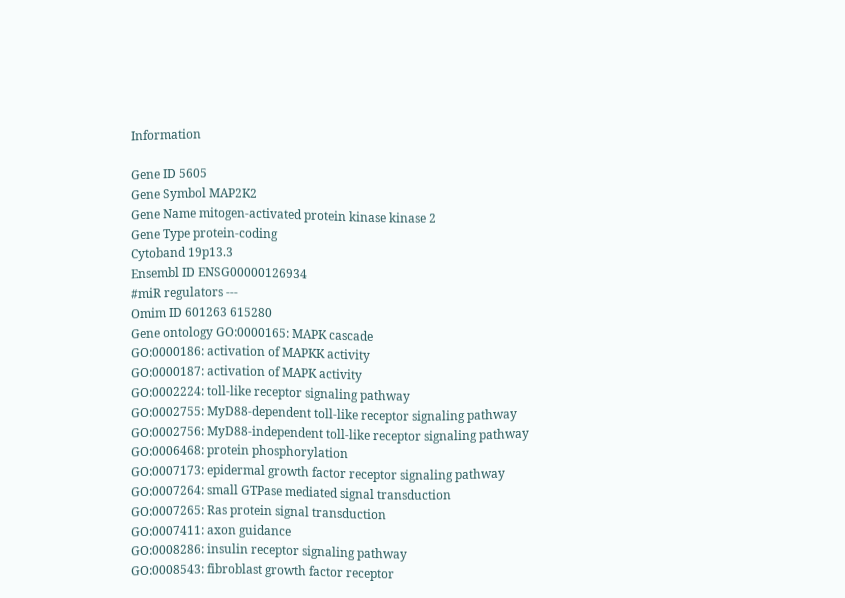Information

Gene ID 5605
Gene Symbol MAP2K2
Gene Name mitogen-activated protein kinase kinase 2
Gene Type protein-coding
Cytoband 19p13.3
Ensembl ID ENSG00000126934
#miR regulators ---
Omim ID 601263 615280
Gene ontology GO:0000165: MAPK cascade
GO:0000186: activation of MAPKK activity
GO:0000187: activation of MAPK activity
GO:0002224: toll-like receptor signaling pathway
GO:0002755: MyD88-dependent toll-like receptor signaling pathway
GO:0002756: MyD88-independent toll-like receptor signaling pathway
GO:0006468: protein phosphorylation
GO:0007173: epidermal growth factor receptor signaling pathway
GO:0007264: small GTPase mediated signal transduction
GO:0007265: Ras protein signal transduction
GO:0007411: axon guidance
GO:0008286: insulin receptor signaling pathway
GO:0008543: fibroblast growth factor receptor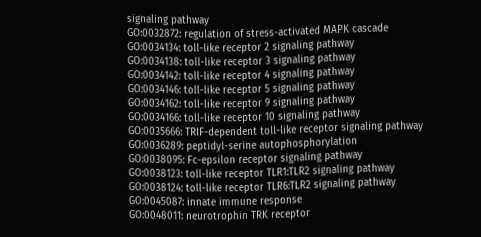signaling pathway
GO:0032872: regulation of stress-activated MAPK cascade
GO:0034134: toll-like receptor 2 signaling pathway
GO:0034138: toll-like receptor 3 signaling pathway
GO:0034142: toll-like receptor 4 signaling pathway
GO:0034146: toll-like receptor 5 signaling pathway
GO:0034162: toll-like receptor 9 signaling pathway
GO:0034166: toll-like receptor 10 signaling pathway
GO:0035666: TRIF-dependent toll-like receptor signaling pathway
GO:0036289: peptidyl-serine autophosphorylation
GO:0038095: Fc-epsilon receptor signaling pathway
GO:0038123: toll-like receptor TLR1:TLR2 signaling pathway
GO:0038124: toll-like receptor TLR6:TLR2 signaling pathway
GO:0045087: innate immune response
GO:0048011: neurotrophin TRK receptor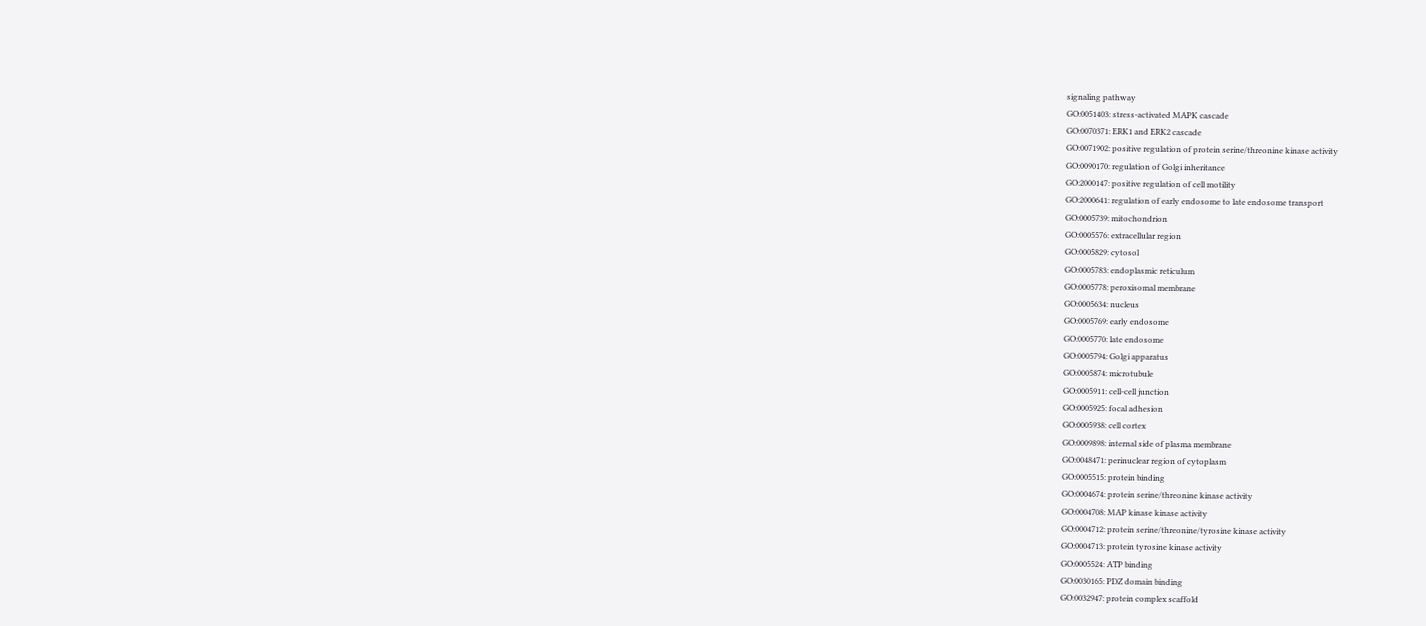signaling pathway
GO:0051403: stress-activated MAPK cascade
GO:0070371: ERK1 and ERK2 cascade
GO:0071902: positive regulation of protein serine/threonine kinase activity
GO:0090170: regulation of Golgi inheritance
GO:2000147: positive regulation of cell motility
GO:2000641: regulation of early endosome to late endosome transport
GO:0005739: mitochondrion
GO:0005576: extracellular region
GO:0005829: cytosol
GO:0005783: endoplasmic reticulum
GO:0005778: peroxisomal membrane
GO:0005634: nucleus
GO:0005769: early endosome
GO:0005770: late endosome
GO:0005794: Golgi apparatus
GO:0005874: microtubule
GO:0005911: cell-cell junction
GO:0005925: focal adhesion
GO:0005938: cell cortex
GO:0009898: internal side of plasma membrane
GO:0048471: perinuclear region of cytoplasm
GO:0005515: protein binding
GO:0004674: protein serine/threonine kinase activity
GO:0004708: MAP kinase kinase activity
GO:0004712: protein serine/threonine/tyrosine kinase activity
GO:0004713: protein tyrosine kinase activity
GO:0005524: ATP binding
GO:0030165: PDZ domain binding
GO:0032947: protein complex scaffold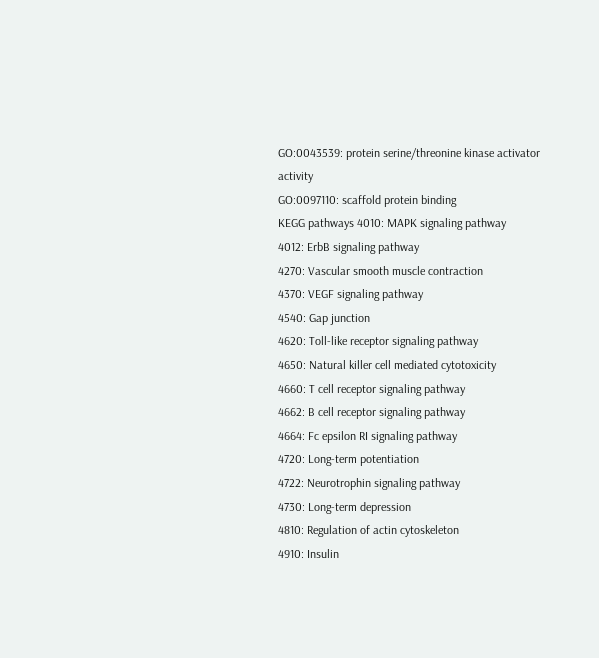GO:0043539: protein serine/threonine kinase activator activity
GO:0097110: scaffold protein binding
KEGG pathways 4010: MAPK signaling pathway
4012: ErbB signaling pathway
4270: Vascular smooth muscle contraction
4370: VEGF signaling pathway
4540: Gap junction
4620: Toll-like receptor signaling pathway
4650: Natural killer cell mediated cytotoxicity
4660: T cell receptor signaling pathway
4662: B cell receptor signaling pathway
4664: Fc epsilon RI signaling pathway
4720: Long-term potentiation
4722: Neurotrophin signaling pathway
4730: Long-term depression
4810: Regulation of actin cytoskeleton
4910: Insulin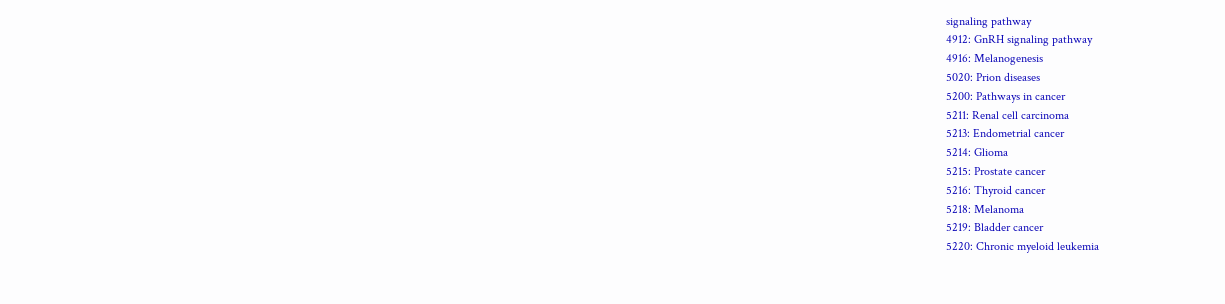signaling pathway
4912: GnRH signaling pathway
4916: Melanogenesis
5020: Prion diseases
5200: Pathways in cancer
5211: Renal cell carcinoma
5213: Endometrial cancer
5214: Glioma
5215: Prostate cancer
5216: Thyroid cancer
5218: Melanoma
5219: Bladder cancer
5220: Chronic myeloid leukemia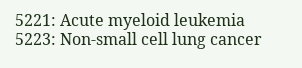5221: Acute myeloid leukemia
5223: Non-small cell lung cancer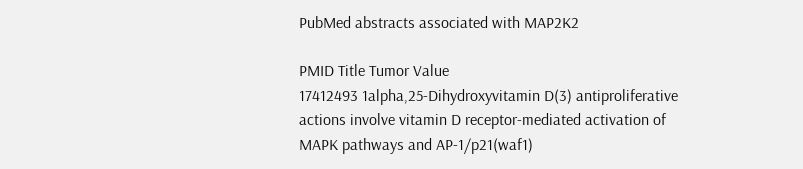PubMed abstracts associated with MAP2K2

PMID Title Tumor Value
17412493 1alpha,25-Dihydroxyvitamin D(3) antiproliferative actions involve vitamin D receptor-mediated activation of MAPK pathways and AP-1/p21(waf1)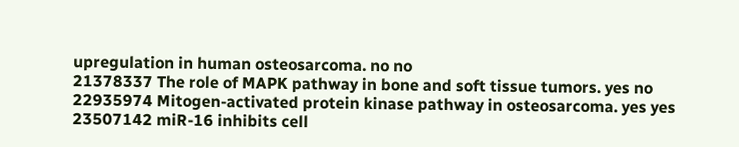upregulation in human osteosarcoma. no no
21378337 The role of MAPK pathway in bone and soft tissue tumors. yes no
22935974 Mitogen-activated protein kinase pathway in osteosarcoma. yes yes
23507142 miR-16 inhibits cell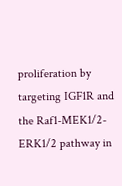proliferation by targeting IGF1R and the Raf1-MEK1/2-ERK1/2 pathway in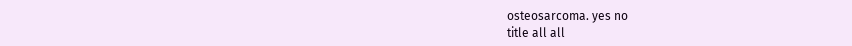osteosarcoma. yes no
title all all